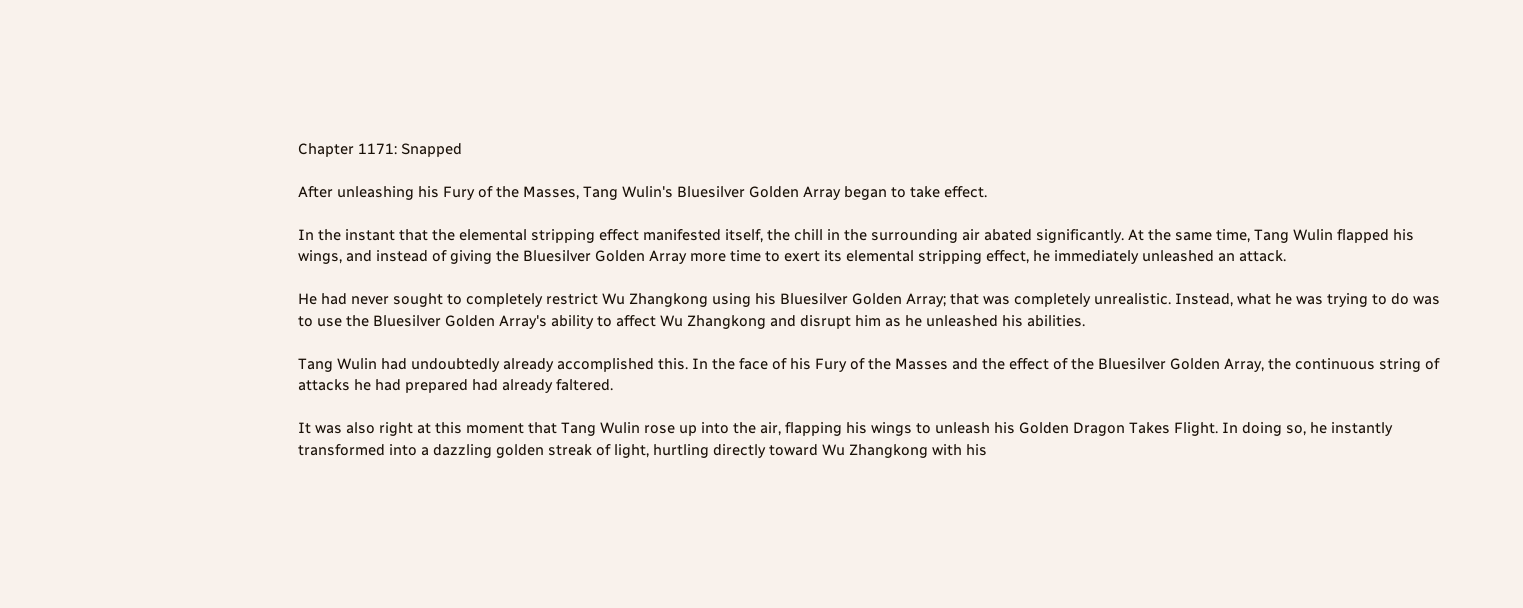Chapter 1171: Snapped

After unleashing his Fury of the Masses, Tang Wulin's Bluesilver Golden Array began to take effect.

In the instant that the elemental stripping effect manifested itself, the chill in the surrounding air abated significantly. At the same time, Tang Wulin flapped his wings, and instead of giving the Bluesilver Golden Array more time to exert its elemental stripping effect, he immediately unleashed an attack.

He had never sought to completely restrict Wu Zhangkong using his Bluesilver Golden Array; that was completely unrealistic. Instead, what he was trying to do was to use the Bluesilver Golden Array's ability to affect Wu Zhangkong and disrupt him as he unleashed his abilities.

Tang Wulin had undoubtedly already accomplished this. In the face of his Fury of the Masses and the effect of the Bluesilver Golden Array, the continuous string of attacks he had prepared had already faltered.

It was also right at this moment that Tang Wulin rose up into the air, flapping his wings to unleash his Golden Dragon Takes Flight. In doing so, he instantly transformed into a dazzling golden streak of light, hurtling directly toward Wu Zhangkong with his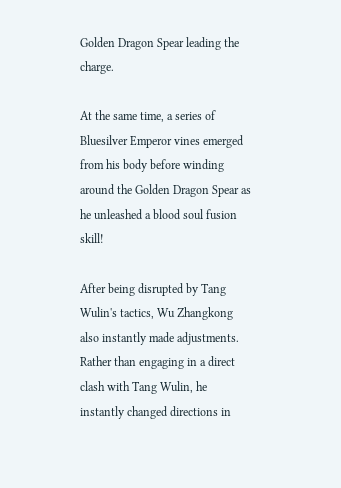Golden Dragon Spear leading the charge.

At the same time, a series of Bluesilver Emperor vines emerged from his body before winding around the Golden Dragon Spear as he unleashed a blood soul fusion skill!

After being disrupted by Tang Wulin's tactics, Wu Zhangkong also instantly made adjustments. Rather than engaging in a direct clash with Tang Wulin, he instantly changed directions in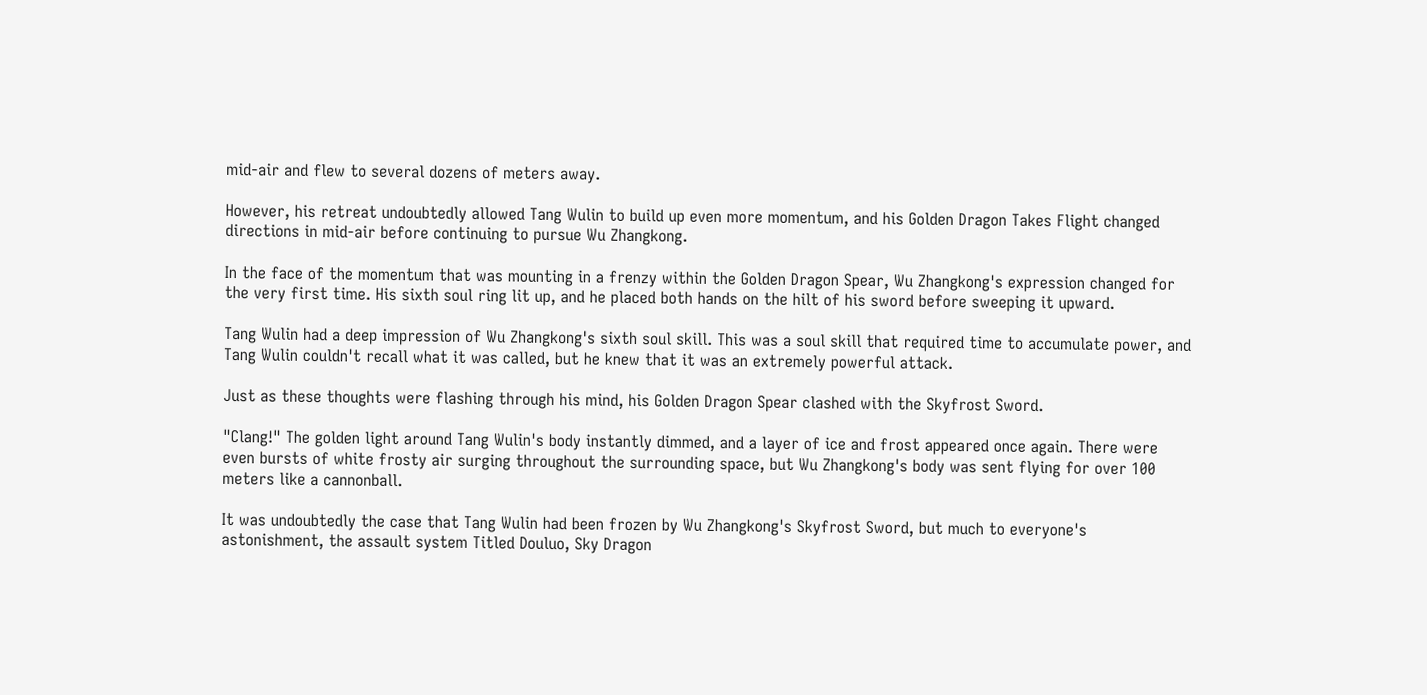mid-air and flew to several dozens of meters away.

However, his retreat undoubtedly allowed Tang Wulin to build up even more momentum, and his Golden Dragon Takes Flight changed directions in mid-air before continuing to pursue Wu Zhangkong.

In the face of the momentum that was mounting in a frenzy within the Golden Dragon Spear, Wu Zhangkong's expression changed for the very first time. His sixth soul ring lit up, and he placed both hands on the hilt of his sword before sweeping it upward.

Tang Wulin had a deep impression of Wu Zhangkong's sixth soul skill. This was a soul skill that required time to accumulate power, and Tang Wulin couldn't recall what it was called, but he knew that it was an extremely powerful attack.

Just as these thoughts were flashing through his mind, his Golden Dragon Spear clashed with the Skyfrost Sword.

"Clang!" The golden light around Tang Wulin's body instantly dimmed, and a layer of ice and frost appeared once again. There were even bursts of white frosty air surging throughout the surrounding space, but Wu Zhangkong's body was sent flying for over 100 meters like a cannonball.

It was undoubtedly the case that Tang Wulin had been frozen by Wu Zhangkong's Skyfrost Sword, but much to everyone's astonishment, the assault system Titled Douluo, Sky Dragon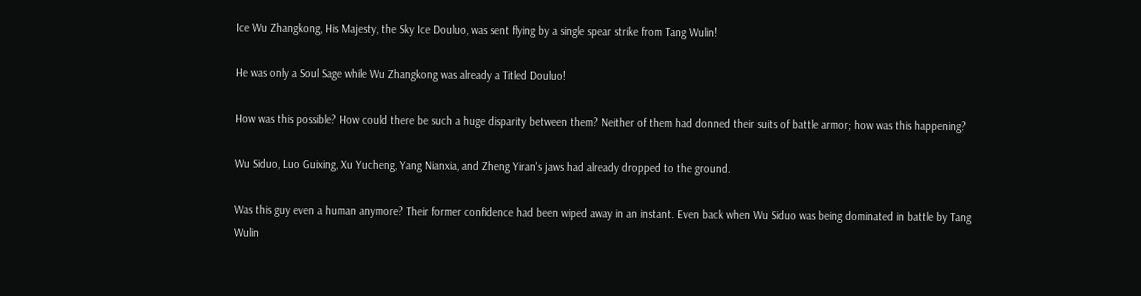Ice Wu Zhangkong, His Majesty, the Sky Ice Douluo, was sent flying by a single spear strike from Tang Wulin!

He was only a Soul Sage while Wu Zhangkong was already a Titled Douluo!

How was this possible? How could there be such a huge disparity between them? Neither of them had donned their suits of battle armor; how was this happening?

Wu Siduo, Luo Guixing, Xu Yucheng, Yang Nianxia, and Zheng Yiran's jaws had already dropped to the ground.

Was this guy even a human anymore? Their former confidence had been wiped away in an instant. Even back when Wu Siduo was being dominated in battle by Tang Wulin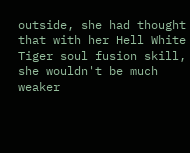outside, she had thought that with her Hell White Tiger soul fusion skill, she wouldn't be much weaker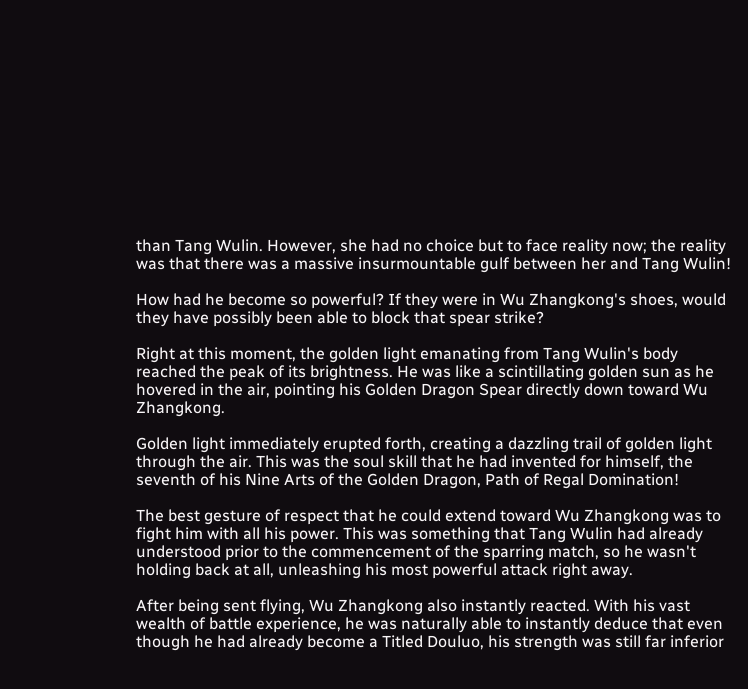than Tang Wulin. However, she had no choice but to face reality now; the reality was that there was a massive insurmountable gulf between her and Tang Wulin!

How had he become so powerful? If they were in Wu Zhangkong's shoes, would they have possibly been able to block that spear strike?

Right at this moment, the golden light emanating from Tang Wulin's body reached the peak of its brightness. He was like a scintillating golden sun as he hovered in the air, pointing his Golden Dragon Spear directly down toward Wu Zhangkong.

Golden light immediately erupted forth, creating a dazzling trail of golden light through the air. This was the soul skill that he had invented for himself, the seventh of his Nine Arts of the Golden Dragon, Path of Regal Domination!

The best gesture of respect that he could extend toward Wu Zhangkong was to fight him with all his power. This was something that Tang Wulin had already understood prior to the commencement of the sparring match, so he wasn't holding back at all, unleashing his most powerful attack right away.

After being sent flying, Wu Zhangkong also instantly reacted. With his vast wealth of battle experience, he was naturally able to instantly deduce that even though he had already become a Titled Douluo, his strength was still far inferior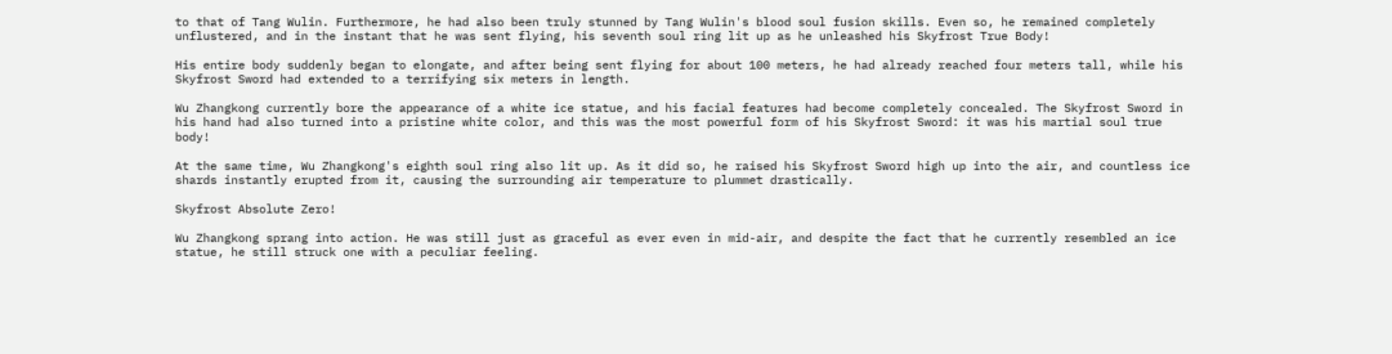to that of Tang Wulin. Furthermore, he had also been truly stunned by Tang Wulin's blood soul fusion skills. Even so, he remained completely unflustered, and in the instant that he was sent flying, his seventh soul ring lit up as he unleashed his Skyfrost True Body!

His entire body suddenly began to elongate, and after being sent flying for about 100 meters, he had already reached four meters tall, while his Skyfrost Sword had extended to a terrifying six meters in length.

Wu Zhangkong currently bore the appearance of a white ice statue, and his facial features had become completely concealed. The Skyfrost Sword in his hand had also turned into a pristine white color, and this was the most powerful form of his Skyfrost Sword: it was his martial soul true body!

At the same time, Wu Zhangkong's eighth soul ring also lit up. As it did so, he raised his Skyfrost Sword high up into the air, and countless ice shards instantly erupted from it, causing the surrounding air temperature to plummet drastically.

Skyfrost Absolute Zero!

Wu Zhangkong sprang into action. He was still just as graceful as ever even in mid-air, and despite the fact that he currently resembled an ice statue, he still struck one with a peculiar feeling.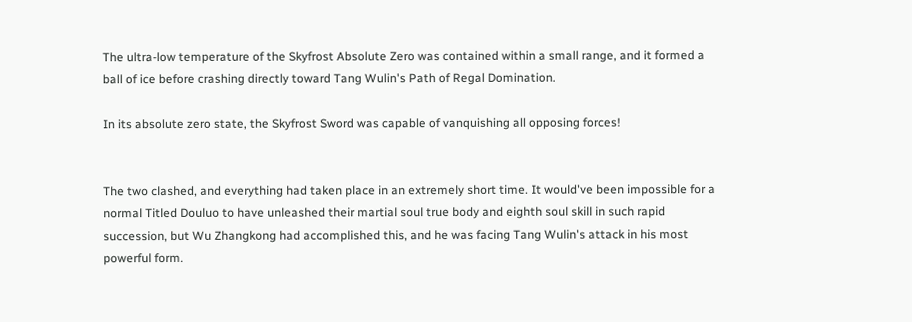The ultra-low temperature of the Skyfrost Absolute Zero was contained within a small range, and it formed a ball of ice before crashing directly toward Tang Wulin's Path of Regal Domination.

In its absolute zero state, the Skyfrost Sword was capable of vanquishing all opposing forces!


The two clashed, and everything had taken place in an extremely short time. It would've been impossible for a normal Titled Douluo to have unleashed their martial soul true body and eighth soul skill in such rapid succession, but Wu Zhangkong had accomplished this, and he was facing Tang Wulin's attack in his most powerful form.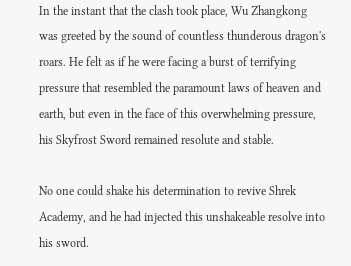In the instant that the clash took place, Wu Zhangkong was greeted by the sound of countless thunderous dragon's roars. He felt as if he were facing a burst of terrifying pressure that resembled the paramount laws of heaven and earth, but even in the face of this overwhelming pressure, his Skyfrost Sword remained resolute and stable.

No one could shake his determination to revive Shrek Academy, and he had injected this unshakeable resolve into his sword.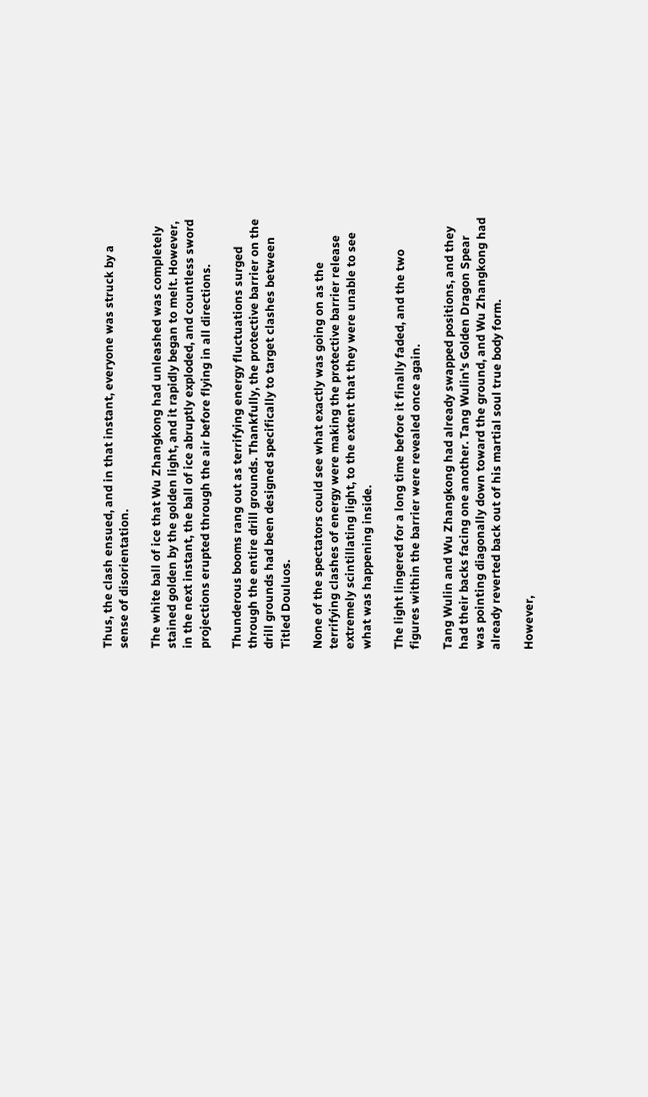Thus, the clash ensued, and in that instant, everyone was struck by a sense of disorientation.

The white ball of ice that Wu Zhangkong had unleashed was completely stained golden by the golden light, and it rapidly began to melt. However, in the next instant, the ball of ice abruptly exploded, and countless sword projections erupted through the air before flying in all directions.

Thunderous booms rang out as terrifying energy fluctuations surged through the entire drill grounds. Thankfully, the protective barrier on the drill grounds had been designed specifically to target clashes between Titled Douluos.

None of the spectators could see what exactly was going on as the terrifying clashes of energy were making the protective barrier release extremely scintillating light, to the extent that they were unable to see what was happening inside.

The light lingered for a long time before it finally faded, and the two figures within the barrier were revealed once again.

Tang Wulin and Wu Zhangkong had already swapped positions, and they had their backs facing one another. Tang Wulin's Golden Dragon Spear was pointing diagonally down toward the ground, and Wu Zhangkong had already reverted back out of his martial soul true body form.

However,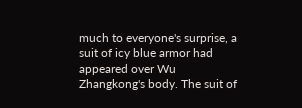much to everyone's surprise, a suit of icy blue armor had appeared over Wu Zhangkong's body. The suit of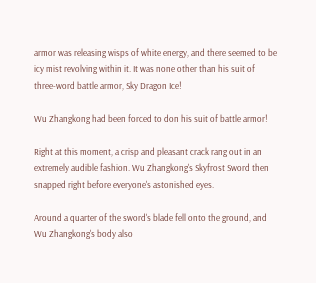armor was releasing wisps of white energy, and there seemed to be icy mist revolving within it. It was none other than his suit of three-word battle armor, Sky Dragon Ice!

Wu Zhangkong had been forced to don his suit of battle armor!

Right at this moment, a crisp and pleasant crack rang out in an extremely audible fashion. Wu Zhangkong's Skyfrost Sword then snapped right before everyone's astonished eyes.

Around a quarter of the sword's blade fell onto the ground, and Wu Zhangkong's body also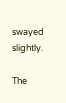swayed slightly.

The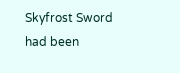Skyfrost Sword had been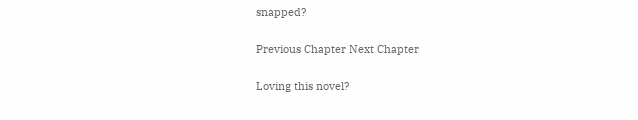snapped?

Previous Chapter Next Chapter

Loving this novel?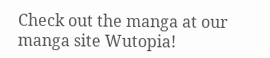Check out the manga at our manga site Wutopia!